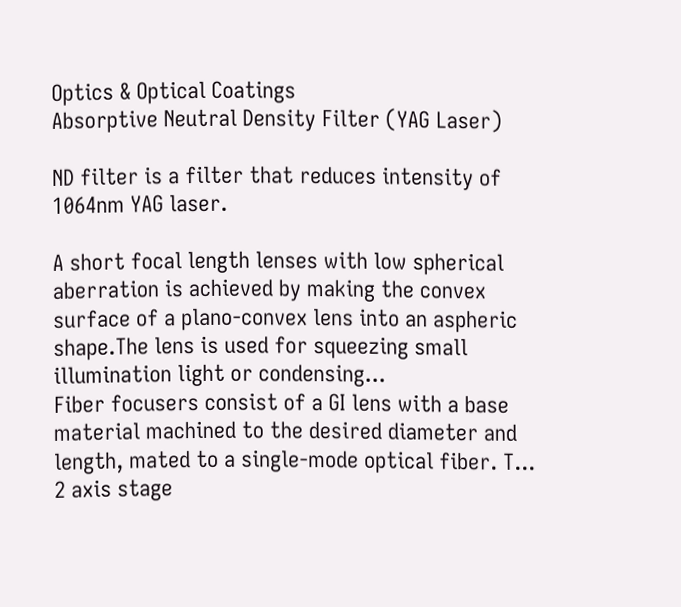Optics & Optical Coatings
Absorptive Neutral Density Filter (YAG Laser)

ND filter is a filter that reduces intensity of 1064nm YAG laser.

A short focal length lenses with low spherical aberration is achieved by making the convex surface of a plano-convex lens into an aspheric shape.The lens is used for squeezing small illumination light or condensing...
Fiber focusers consist of a GI lens with a base material machined to the desired diameter and length, mated to a single-mode optical fiber. T...
2 axis stage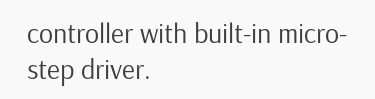controller with built-in micro-step driver.